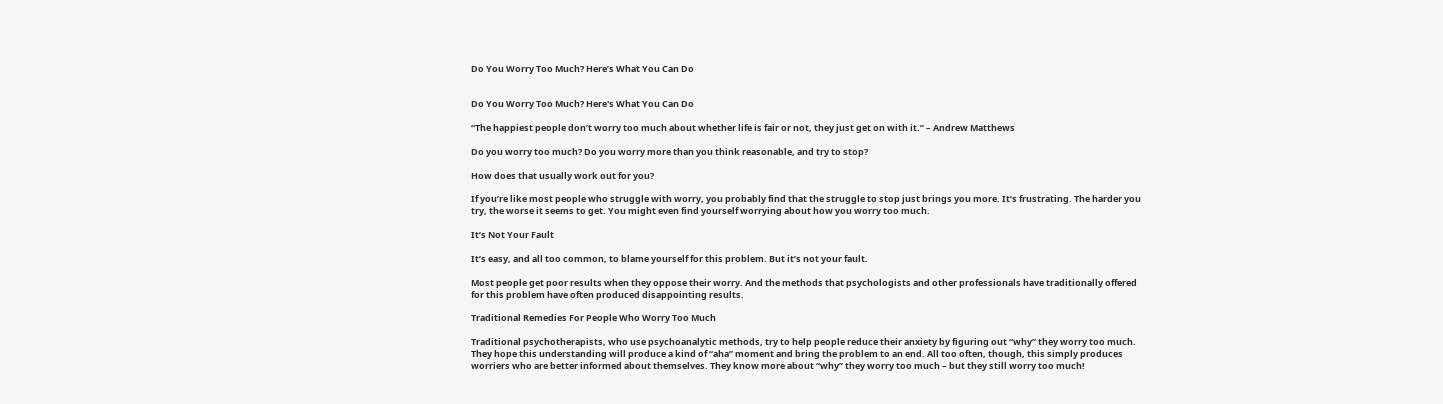Do You Worry Too Much? Here’s What You Can Do


Do You Worry Too Much? Here's What You Can Do

“The happiest people don’t worry too much about whether life is fair or not, they just get on with it.” – Andrew Matthews

Do you worry too much? Do you worry more than you think reasonable, and try to stop?

How does that usually work out for you?

If you’re like most people who struggle with worry, you probably find that the struggle to stop just brings you more. It’s frustrating. The harder you try, the worse it seems to get. You might even find yourself worrying about how you worry too much.

It’s Not Your Fault

It’s easy, and all too common, to blame yourself for this problem. But it’s not your fault.

Most people get poor results when they oppose their worry. And the methods that psychologists and other professionals have traditionally offered for this problem have often produced disappointing results.

Traditional Remedies For People Who Worry Too Much

Traditional psychotherapists, who use psychoanalytic methods, try to help people reduce their anxiety by figuring out “why” they worry too much. They hope this understanding will produce a kind of “aha” moment and bring the problem to an end. All too often, though, this simply produces worriers who are better informed about themselves. They know more about “why” they worry too much – but they still worry too much!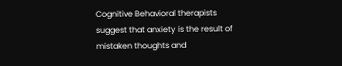Cognitive Behavioral therapists suggest that anxiety is the result of mistaken thoughts and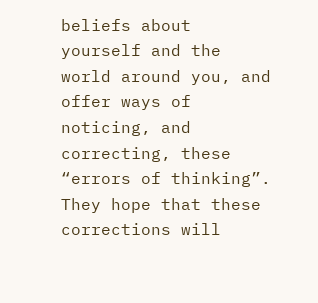beliefs about yourself and the world around you, and offer ways of noticing, and correcting, these “errors of thinking”. They hope that these corrections will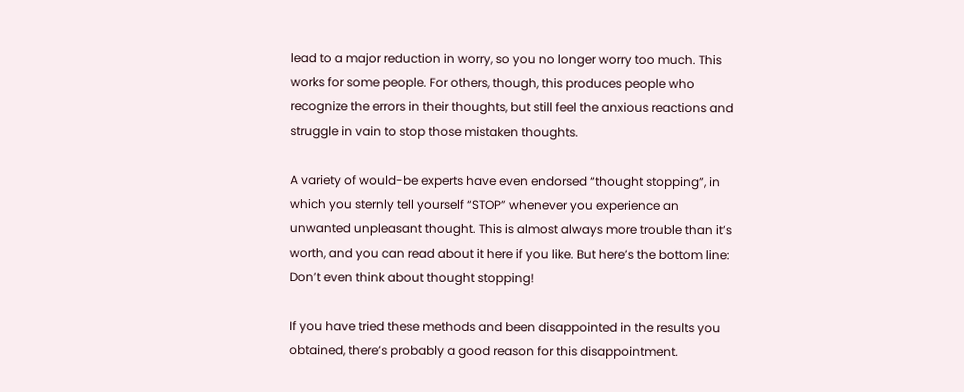lead to a major reduction in worry, so you no longer worry too much. This works for some people. For others, though, this produces people who recognize the errors in their thoughts, but still feel the anxious reactions and struggle in vain to stop those mistaken thoughts.

A variety of would-be experts have even endorsed “thought stopping”, in which you sternly tell yourself “STOP” whenever you experience an unwanted unpleasant thought. This is almost always more trouble than it’s worth, and you can read about it here if you like. But here’s the bottom line: Don’t even think about thought stopping!

If you have tried these methods and been disappointed in the results you obtained, there’s probably a good reason for this disappointment.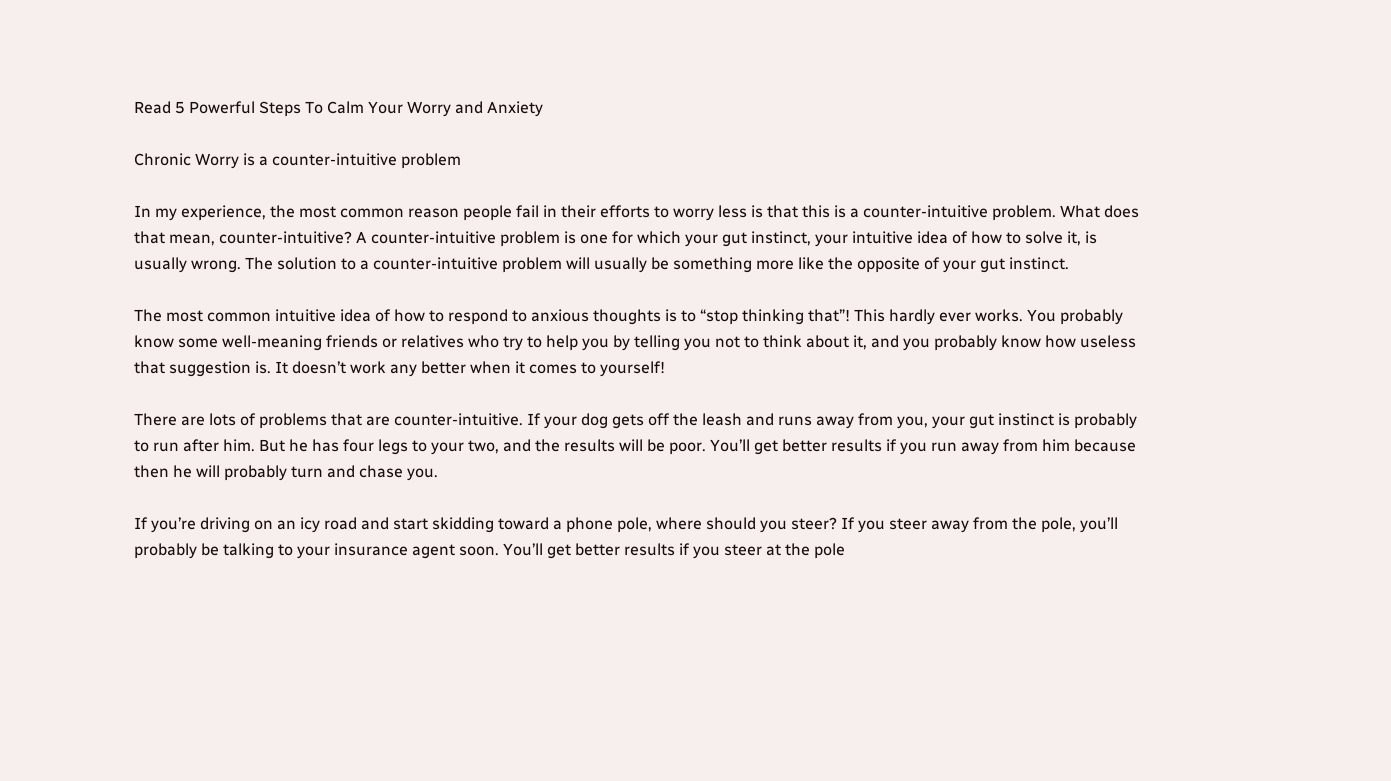Read 5 Powerful Steps To Calm Your Worry and Anxiety

Chronic Worry is a counter-intuitive problem

In my experience, the most common reason people fail in their efforts to worry less is that this is a counter-intuitive problem. What does that mean, counter-intuitive? A counter-intuitive problem is one for which your gut instinct, your intuitive idea of how to solve it, is usually wrong. The solution to a counter-intuitive problem will usually be something more like the opposite of your gut instinct.

The most common intuitive idea of how to respond to anxious thoughts is to “stop thinking that”! This hardly ever works. You probably know some well-meaning friends or relatives who try to help you by telling you not to think about it, and you probably know how useless that suggestion is. It doesn’t work any better when it comes to yourself!

There are lots of problems that are counter-intuitive. If your dog gets off the leash and runs away from you, your gut instinct is probably to run after him. But he has four legs to your two, and the results will be poor. You’ll get better results if you run away from him because then he will probably turn and chase you.

If you’re driving on an icy road and start skidding toward a phone pole, where should you steer? If you steer away from the pole, you’ll probably be talking to your insurance agent soon. You’ll get better results if you steer at the pole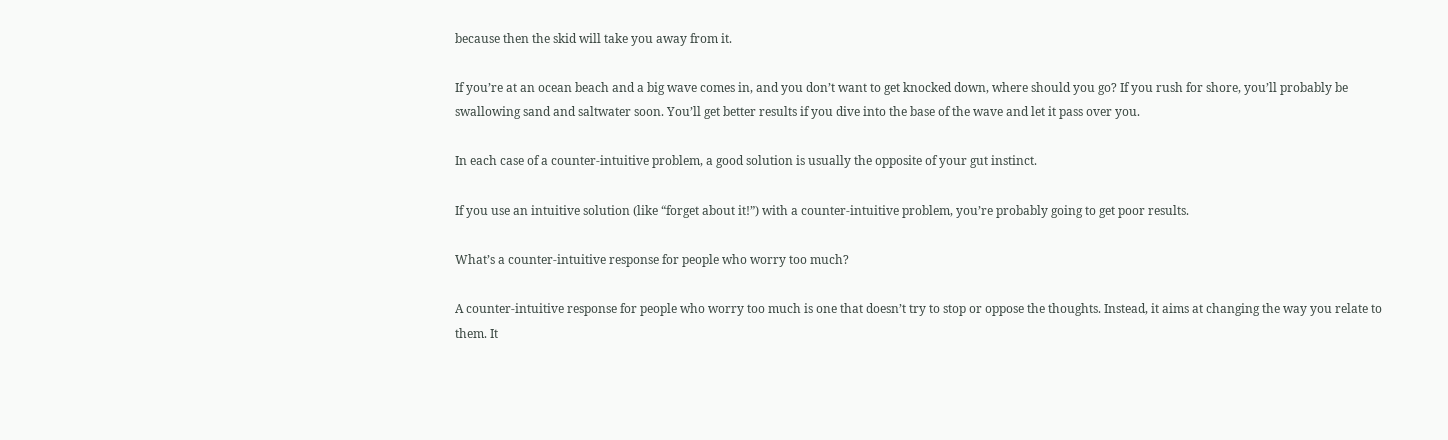because then the skid will take you away from it.

If you’re at an ocean beach and a big wave comes in, and you don’t want to get knocked down, where should you go? If you rush for shore, you’ll probably be swallowing sand and saltwater soon. You’ll get better results if you dive into the base of the wave and let it pass over you.

In each case of a counter-intuitive problem, a good solution is usually the opposite of your gut instinct.

If you use an intuitive solution (like “forget about it!”) with a counter-intuitive problem, you’re probably going to get poor results.

What’s a counter-intuitive response for people who worry too much?

A counter-intuitive response for people who worry too much is one that doesn’t try to stop or oppose the thoughts. Instead, it aims at changing the way you relate to them. It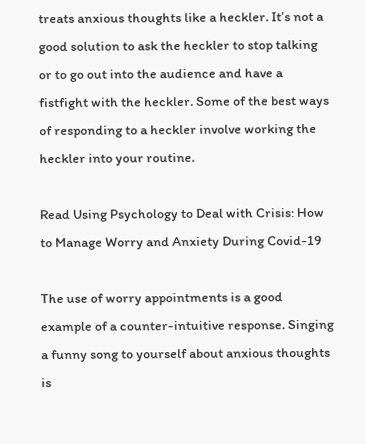treats anxious thoughts like a heckler. It’s not a good solution to ask the heckler to stop talking or to go out into the audience and have a fistfight with the heckler. Some of the best ways of responding to a heckler involve working the heckler into your routine.

Read Using Psychology to Deal with Crisis: How to Manage Worry and Anxiety During Covid-19

The use of worry appointments is a good example of a counter-intuitive response. Singing a funny song to yourself about anxious thoughts is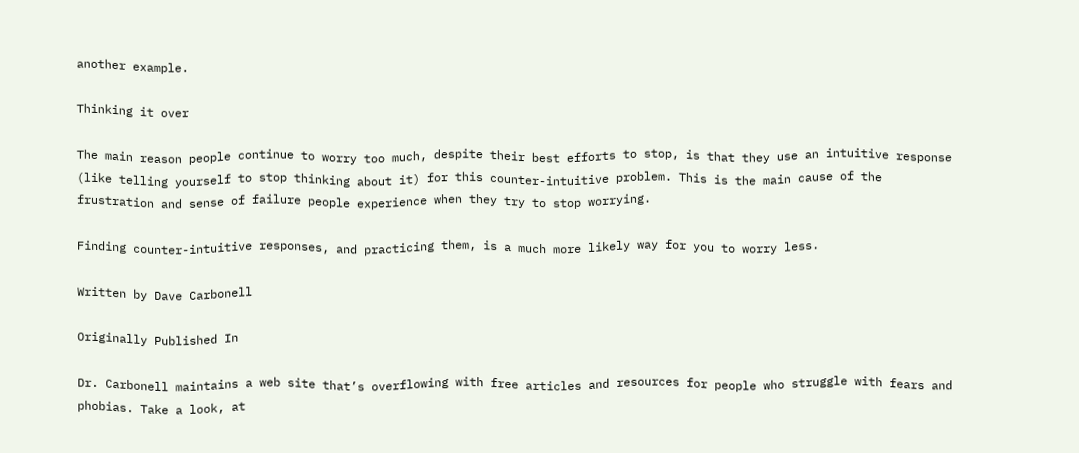another example.

Thinking it over

The main reason people continue to worry too much, despite their best efforts to stop, is that they use an intuitive response (like telling yourself to stop thinking about it) for this counter-intuitive problem. This is the main cause of the frustration and sense of failure people experience when they try to stop worrying.

Finding counter-intuitive responses, and practicing them, is a much more likely way for you to worry less.

Written by Dave Carbonell

Originally Published In

Dr. Carbonell maintains a web site that’s overflowing with free articles and resources for people who struggle with fears and phobias. Take a look, at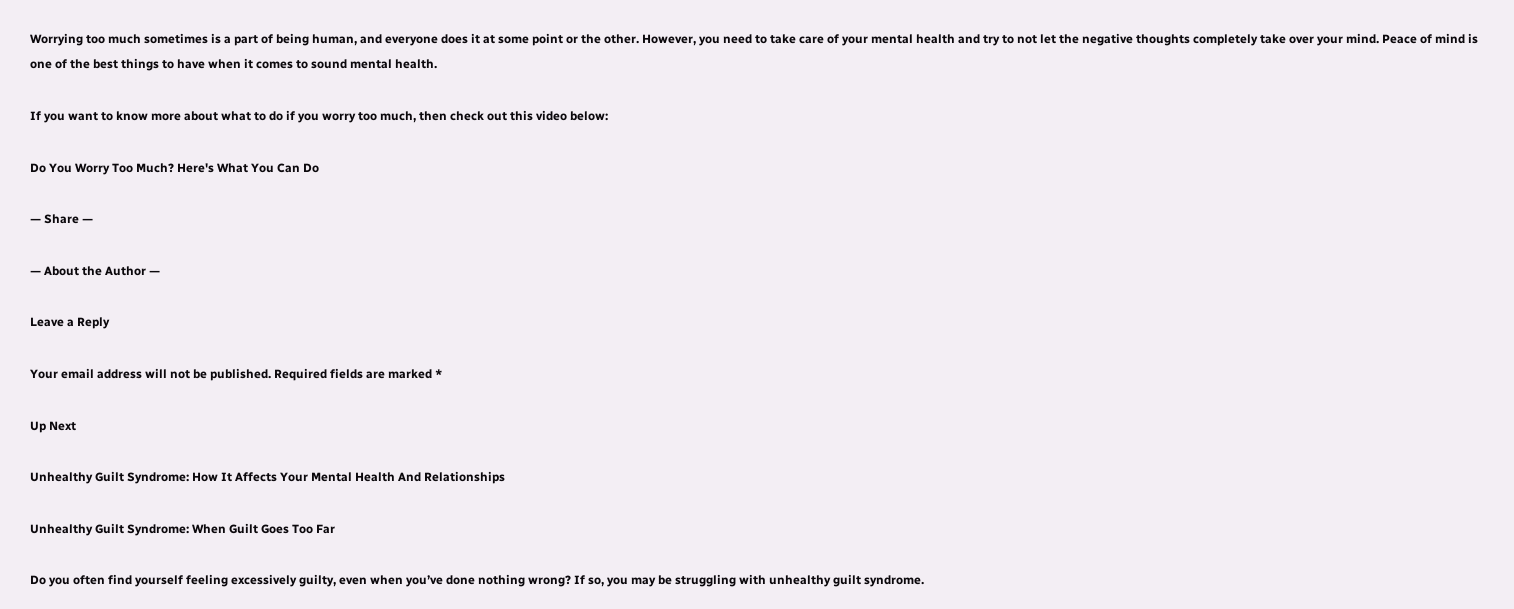Worrying too much sometimes is a part of being human, and everyone does it at some point or the other. However, you need to take care of your mental health and try to not let the negative thoughts completely take over your mind. Peace of mind is one of the best things to have when it comes to sound mental health.

If you want to know more about what to do if you worry too much, then check out this video below:

Do You Worry Too Much? Here's What You Can Do

— Share —

— About the Author —

Leave a Reply

Your email address will not be published. Required fields are marked *

Up Next

Unhealthy Guilt Syndrome: How It Affects Your Mental Health And Relationships

Unhealthy Guilt Syndrome: When Guilt Goes Too Far

Do you often find yourself feeling excessively guilty, even when you’ve done nothing wrong? If so, you may be struggling with unhealthy guilt syndrome.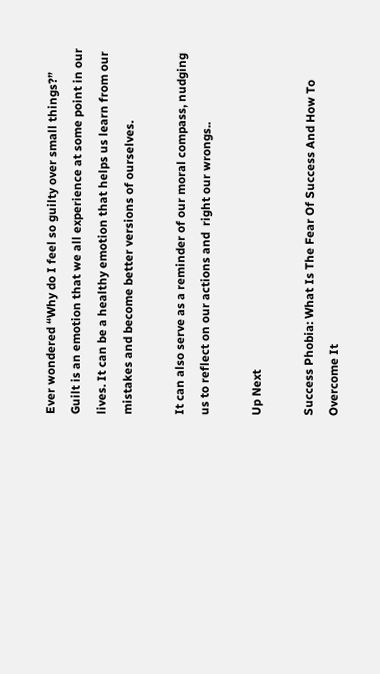Ever wondered “Why do I feel so guilty over small things?” Guilt is an emotion that we all experience at some point in our lives. It can be a healthy emotion that helps us learn from our mistakes and become better versions of ourselves.

It can also serve as a reminder of our moral compass, nudging us to reflect on our actions and  right our wrongs..

Up Next

Success Phobia: What Is The Fear Of Success And How To Overcome It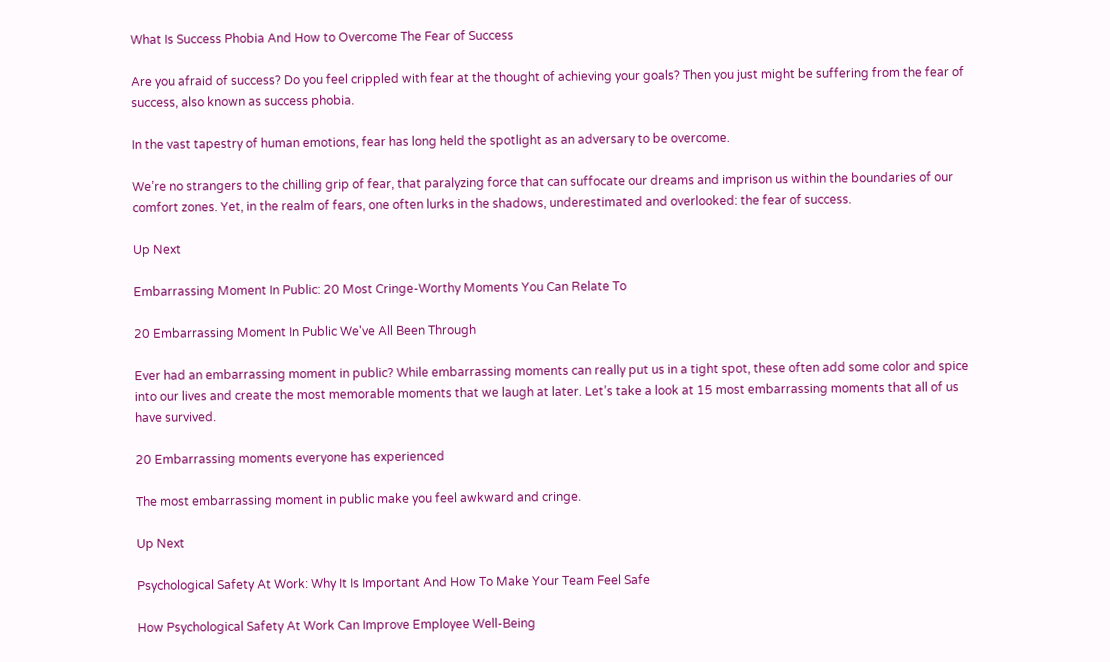What Is Success Phobia And How to Overcome The Fear of Success

Are you afraid of success? Do you feel crippled with fear at the thought of achieving your goals? Then you just might be suffering from the fear of success, also known as success phobia.

In the vast tapestry of human emotions, fear has long held the spotlight as an adversary to be overcome.

We’re no strangers to the chilling grip of fear, that paralyzing force that can suffocate our dreams and imprison us within the boundaries of our comfort zones. Yet, in the realm of fears, one often lurks in the shadows, underestimated and overlooked: the fear of success.

Up Next

Embarrassing Moment In Public: 20 Most Cringe-Worthy Moments You Can Relate To

20 Embarrassing Moment In Public We've All Been Through

Ever had an embarrassing moment in public? While embarrassing moments can really put us in a tight spot, these often add some color and spice into our lives and create the most memorable moments that we laugh at later. Let’s take a look at 15 most embarrassing moments that all of us have survived.

20 Embarrassing moments everyone has experienced

The most embarrassing moment in public make you feel awkward and cringe.

Up Next

Psychological Safety At Work: Why It Is Important And How To Make Your Team Feel Safe

How Psychological Safety At Work Can Improve Employee Well-Being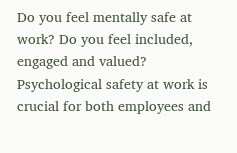Do you feel mentally safe at work? Do you feel included, engaged and valued? Psychological safety at work is crucial for both employees and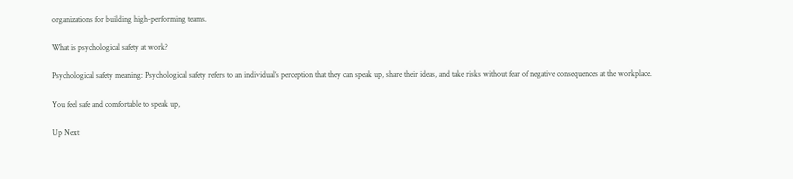organizations for building high-performing teams.

What is psychological safety at work?

Psychological safety meaning: Psychological safety refers to an individual’s perception that they can speak up, share their ideas, and take risks without fear of negative consequences at the workplace.

You feel safe and comfortable to speak up,

Up Next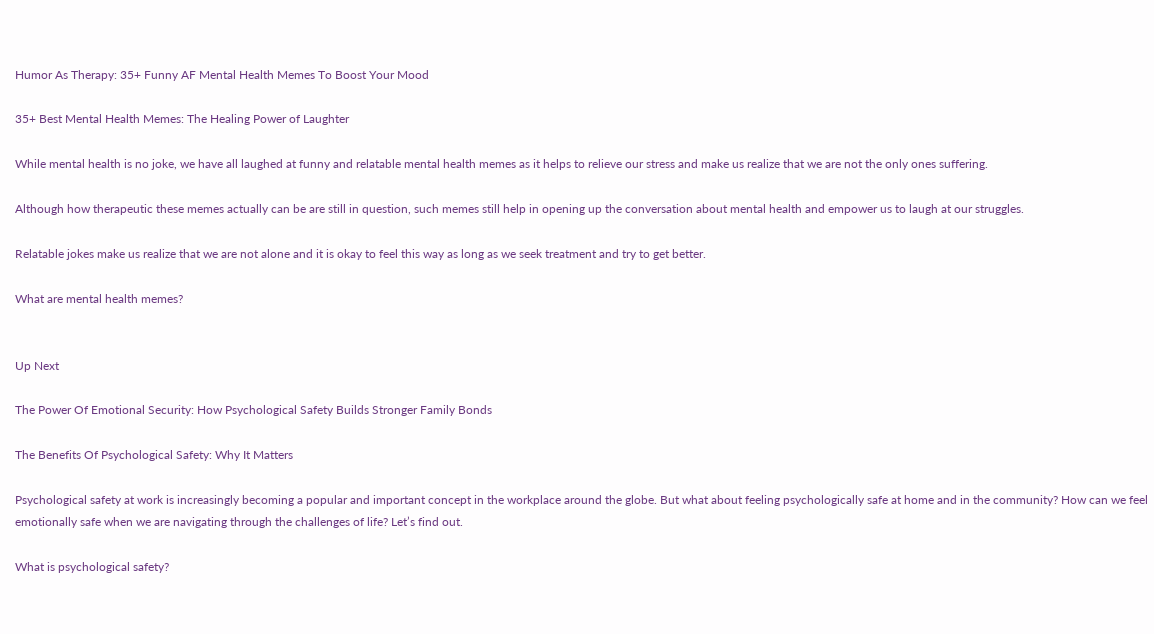Humor As Therapy: 35+ Funny AF Mental Health Memes To Boost Your Mood

35+ Best Mental Health Memes: The Healing Power of Laughter

While mental health is no joke, we have all laughed at funny and relatable mental health memes as it helps to relieve our stress and make us realize that we are not the only ones suffering.

Although how therapeutic these memes actually can be are still in question, such memes still help in opening up the conversation about mental health and empower us to laugh at our struggles.

Relatable jokes make us realize that we are not alone and it is okay to feel this way as long as we seek treatment and try to get better.

What are mental health memes?


Up Next

The Power Of Emotional Security: How Psychological Safety Builds Stronger Family Bonds

The Benefits Of Psychological Safety: Why It Matters

Psychological safety at work is increasingly becoming a popular and important concept in the workplace around the globe. But what about feeling psychologically safe at home and in the community? How can we feel emotionally safe when we are navigating through the challenges of life? Let’s find out.

What is psychological safety?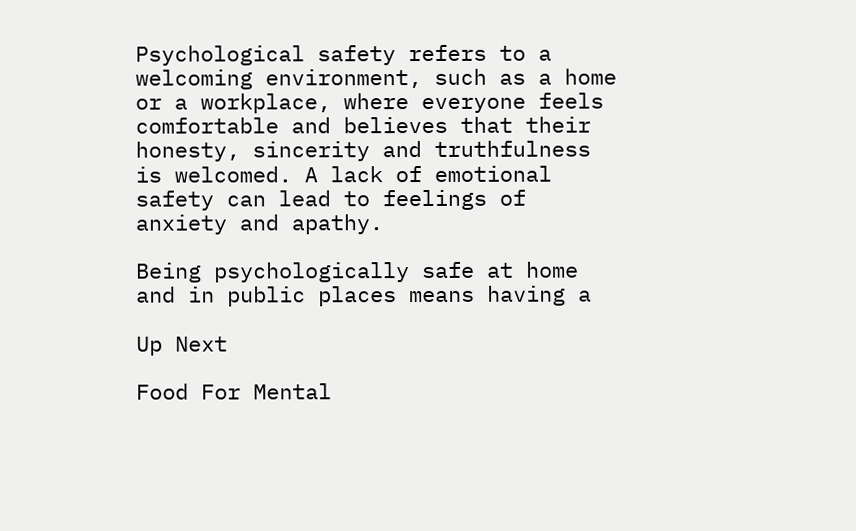Psychological safety refers to a welcoming environment, such as a home or a workplace, where everyone feels comfortable and believes that their honesty, sincerity and truthfulness is welcomed. A lack of emotional safety can lead to feelings of anxiety and apathy.

Being psychologically safe at home and in public places means having a

Up Next

Food For Mental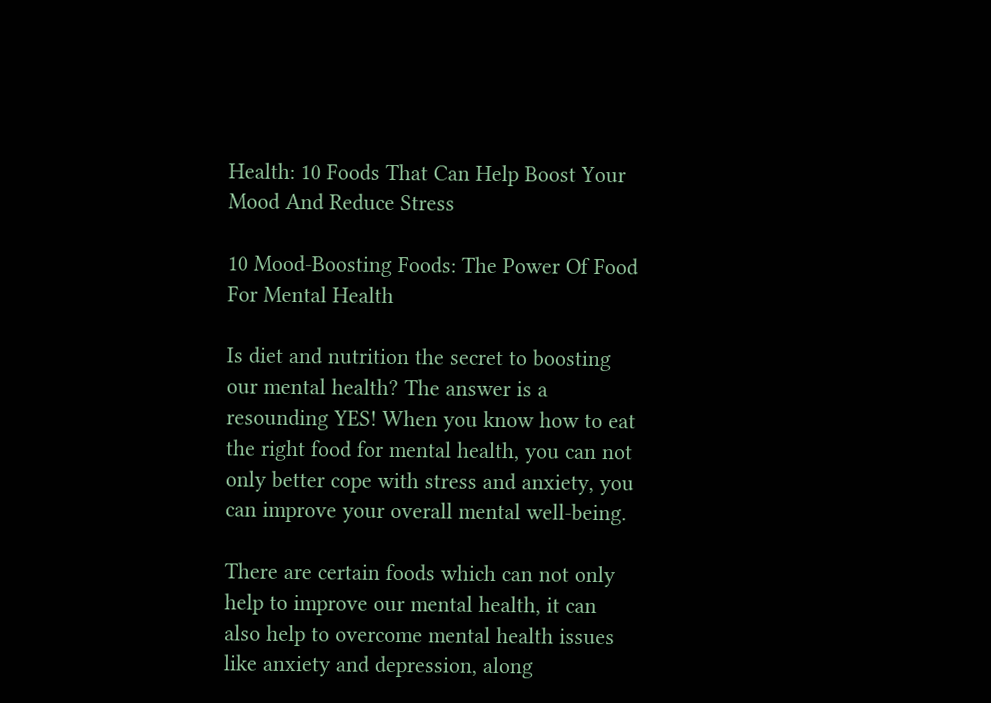Health: 10 Foods That Can Help Boost Your Mood And Reduce Stress

10 Mood-Boosting Foods: The Power Of Food For Mental Health

Is diet and nutrition the secret to boosting our mental health? The answer is a resounding YES! When you know how to eat the right food for mental health, you can not only better cope with stress and anxiety, you can improve your overall mental well-being.

There are certain foods which can not only help to improve our mental health, it can also help to overcome mental health issues like anxiety and depression, along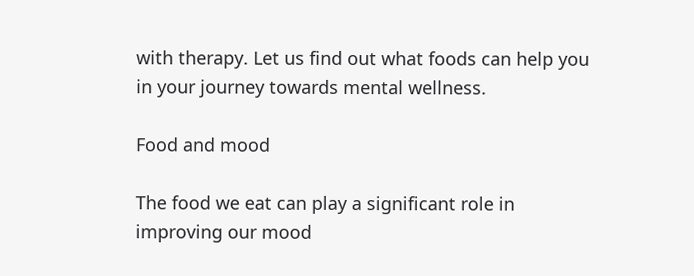with therapy. Let us find out what foods can help you in your journey towards mental wellness.

Food and mood

The food we eat can play a significant role in improving our mood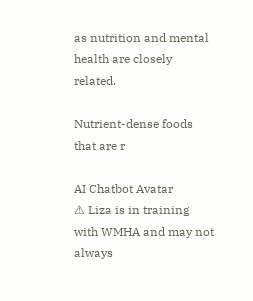as nutrition and mental health are closely related.

Nutrient-dense foods that are r

AI Chatbot Avatar
⚠ Liza is in training with WMHA and may not always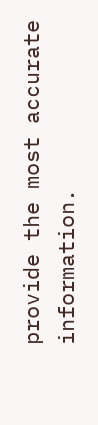provide the most accurate information.